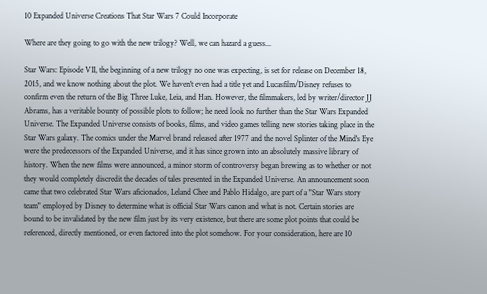10 Expanded Universe Creations That Star Wars 7 Could Incorporate

Where are they going to go with the new trilogy? Well, we can hazard a guess...

Star Wars: Episode VII, the beginning of a new trilogy no one was expecting, is set for release on December 18, 2015, and we know nothing about the plot. We haven't even had a title yet and Lucasfilm/Disney refuses to confirm even the return of the Big Three Luke, Leia, and Han. However, the filmmakers, led by writer/director JJ Abrams, has a veritable bounty of possible plots to follow; he need look no further than the Star Wars Expanded Universe. The Expanded Universe consists of books, films, and video games telling new stories taking place in the Star Wars galaxy. The comics under the Marvel brand released after 1977 and the novel Splinter of the Mind's Eye were the predecessors of the Expanded Universe, and it has since grown into an absolutely massive library of history. When the new films were announced, a minor storm of controversy began brewing as to whether or not they would completely discredit the decades of tales presented in the Expanded Universe. An announcement soon came that two celebrated Star Wars aficionados, Leland Chee and Pablo Hidalgo, are part of a "Star Wars story team" employed by Disney to determine what is official Star Wars canon and what is not. Certain stories are bound to be invalidated by the new film just by its very existence, but there are some plot points that could be referenced, directly mentioned, or even factored into the plot somehow. For your consideration, here are 10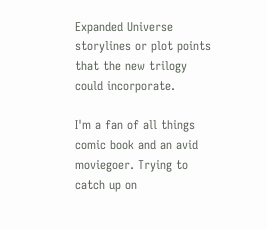Expanded Universe storylines or plot points that the new trilogy could incorporate.

I'm a fan of all things comic book and an avid moviegoer. Trying to catch up on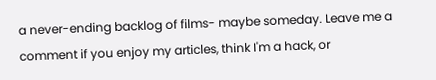a never-ending backlog of films- maybe someday. Leave me a comment if you enjoy my articles, think I'm a hack, or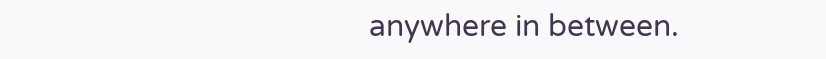anywhere in between.